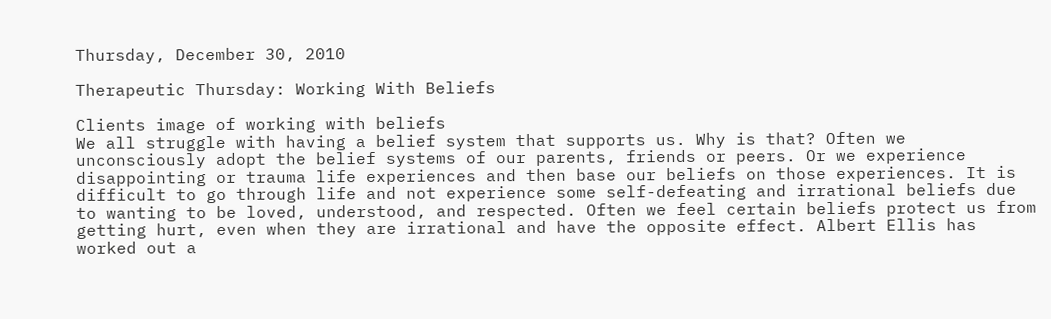Thursday, December 30, 2010

Therapeutic Thursday: Working With Beliefs

Clients image of working with beliefs
We all struggle with having a belief system that supports us. Why is that? Often we unconsciously adopt the belief systems of our parents, friends or peers. Or we experience disappointing or trauma life experiences and then base our beliefs on those experiences. It is difficult to go through life and not experience some self-defeating and irrational beliefs due to wanting to be loved, understood, and respected. Often we feel certain beliefs protect us from getting hurt, even when they are irrational and have the opposite effect. Albert Ellis has worked out a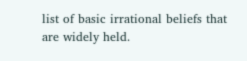list of basic irrational beliefs that are widely held.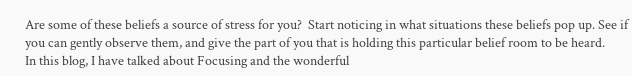Are some of these beliefs a source of stress for you?  Start noticing in what situations these beliefs pop up. See if you can gently observe them, and give the part of you that is holding this particular belief room to be heard.
In this blog, I have talked about Focusing and the wonderful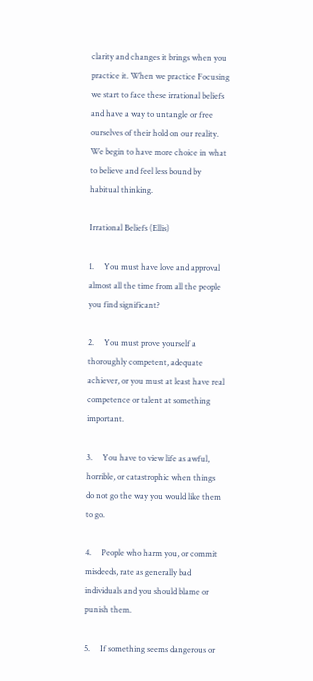clarity and changes it brings when you practice it. When we practice Focusing we start to face these irrational beliefs and have a way to untangle or free ourselves of their hold on our reality. We begin to have more choice in what to believe and feel less bound by habitual thinking.

Irrational Beliefs (Ellis)

1.     You must have love and approval almost all the time from all the people you find significant?

2.     You must prove yourself a thoroughly competent, adequate achiever, or you must at least have real competence or talent at something important.

3.     You have to view life as awful, horrible, or catastrophic when things do not go the way you would like them to go.

4.     People who harm you, or commit misdeeds, rate as generally bad individuals and you should blame or punish them.

5.     If something seems dangerous or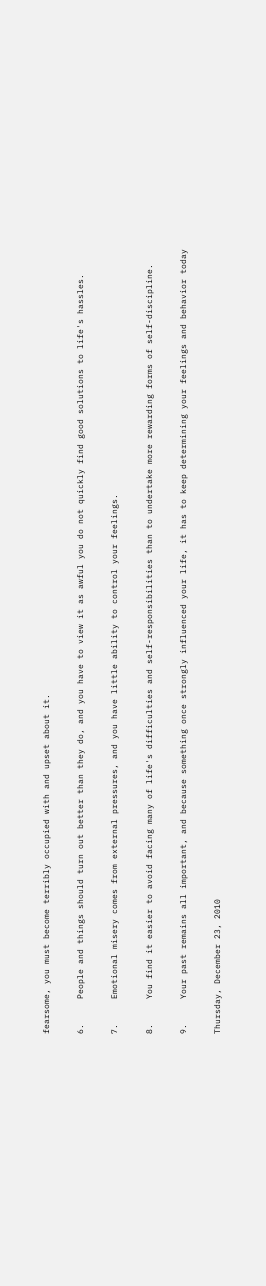fearsome, you must become terribly occupied with and upset about it.

6.     People and things should turn out better than they do, and you have to view it as awful you do not quickly find good solutions to life's hassles.

7.     Emotional misery comes from external pressures, and you have little ability to control your feelings.

8.     You find it easier to avoid facing many of life's difficulties and self-responsibilities than to undertake more rewarding forms of self-discipline.

9.     Your past remains all important, and because something once strongly influenced your life, it has to keep determining your feelings and behavior today

Thursday, December 23, 2010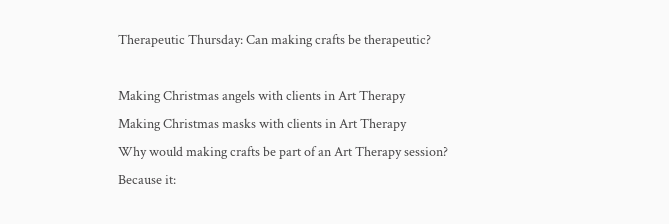Therapeutic Thursday: Can making crafts be therapeutic?

Making Christmas angels with clients in Art Therapy
Making Christmas masks with clients in Art Therapy
Why would making crafts be part of an Art Therapy session?
Because it: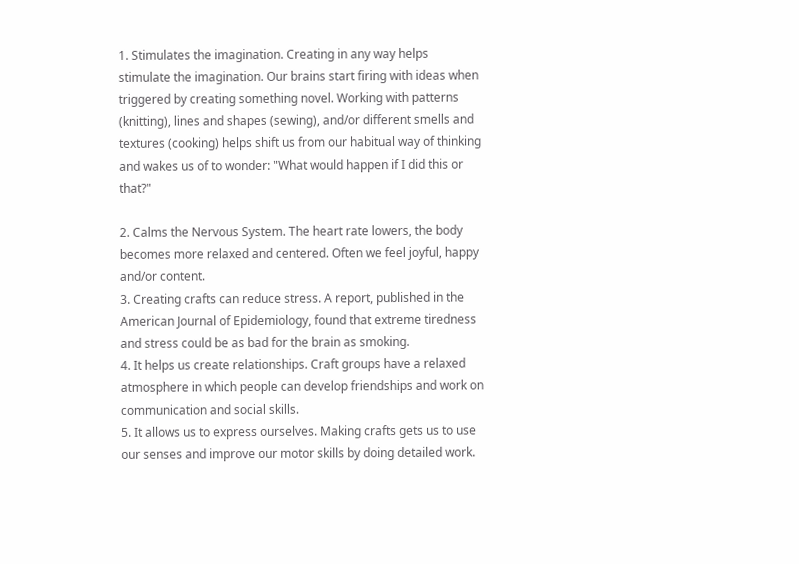1. Stimulates the imagination. Creating in any way helps stimulate the imagination. Our brains start firing with ideas when triggered by creating something novel. Working with patterns (knitting), lines and shapes (sewing), and/or different smells and textures (cooking) helps shift us from our habitual way of thinking and wakes us of to wonder: "What would happen if I did this or that?"

2. Calms the Nervous System. The heart rate lowers, the body becomes more relaxed and centered. Often we feel joyful, happy and/or content.
3. Creating crafts can reduce stress. A report, published in the American Journal of Epidemiology, found that extreme tiredness and stress could be as bad for the brain as smoking.
4. It helps us create relationships. Craft groups have a relaxed atmosphere in which people can develop friendships and work on communication and social skills.
5. It allows us to express ourselves. Making crafts gets us to use our senses and improve our motor skills by doing detailed work.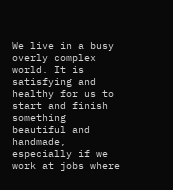We live in a busy overly complex world. It is satisfying and healthy for us to start and finish something beautiful and handmade, especially if we work at jobs where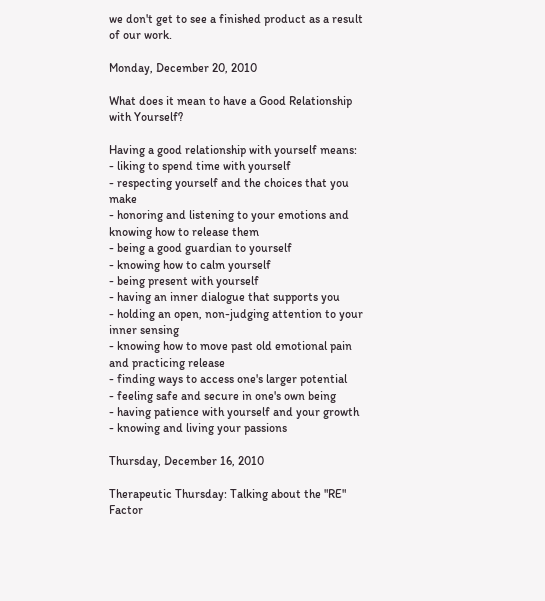we don't get to see a finished product as a result of our work.

Monday, December 20, 2010

What does it mean to have a Good Relationship with Yourself?

Having a good relationship with yourself means:
- liking to spend time with yourself
- respecting yourself and the choices that you make
- honoring and listening to your emotions and knowing how to release them
- being a good guardian to yourself
- knowing how to calm yourself
- being present with yourself
- having an inner dialogue that supports you
- holding an open, non-judging attention to your inner sensing
- knowing how to move past old emotional pain and practicing release
- finding ways to access one's larger potential
- feeling safe and secure in one's own being
- having patience with yourself and your growth
- knowing and living your passions

Thursday, December 16, 2010

Therapeutic Thursday: Talking about the "RE" Factor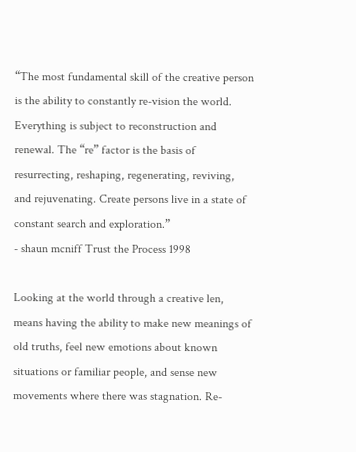“The most fundamental skill of the creative person is the ability to constantly re-vision the world. Everything is subject to reconstruction and renewal. The “re” factor is the basis of resurrecting, reshaping, regenerating, reviving, and rejuvenating. Create persons live in a state of constant search and exploration.”
- shaun mcniff Trust the Process 1998

Looking at the world through a creative len, means having the ability to make new meanings of old truths, feel new emotions about known situations or familiar people, and sense new movements where there was stagnation. Re-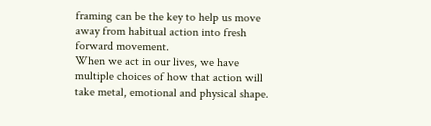framing can be the key to help us move away from habitual action into fresh forward movement.
When we act in our lives, we have multiple choices of how that action will take metal, emotional and physical shape.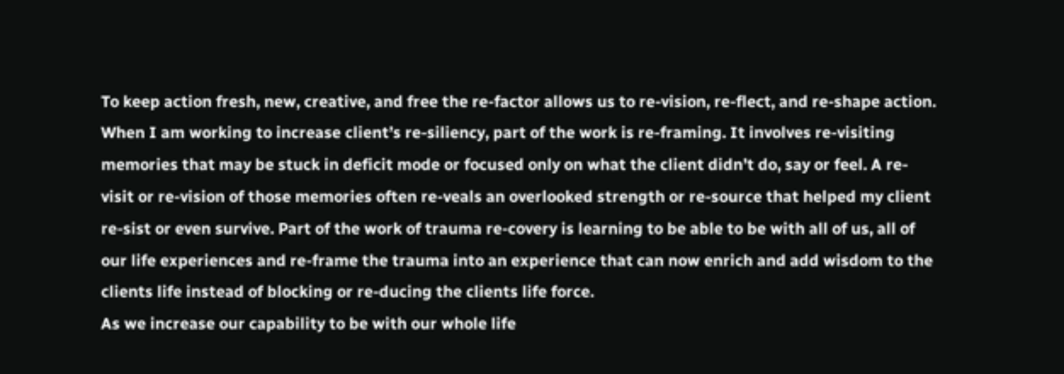To keep action fresh, new, creative, and free the re-factor allows us to re-vision, re-flect, and re-shape action.
When I am working to increase client’s re-siliency, part of the work is re-framing. It involves re-visiting memories that may be stuck in deficit mode or focused only on what the client didn’t do, say or feel. A re-visit or re-vision of those memories often re-veals an overlooked strength or re-source that helped my client re-sist or even survive. Part of the work of trauma re-covery is learning to be able to be with all of us, all of our life experiences and re-frame the trauma into an experience that can now enrich and add wisdom to the clients life instead of blocking or re-ducing the clients life force.
As we increase our capability to be with our whole life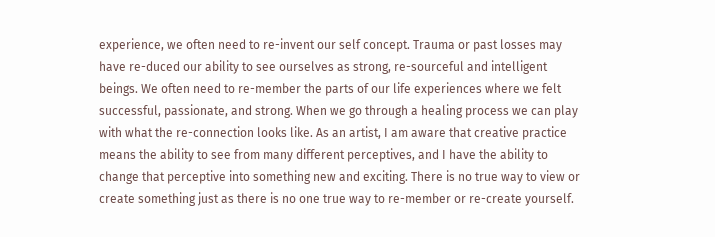experience, we often need to re-invent our self concept. Trauma or past losses may have re-duced our ability to see ourselves as strong, re-sourceful and intelligent beings. We often need to re-member the parts of our life experiences where we felt successful, passionate, and strong. When we go through a healing process we can play with what the re-connection looks like. As an artist, I am aware that creative practice means the ability to see from many different perceptives, and I have the ability to change that perceptive into something new and exciting. There is no true way to view or create something just as there is no one true way to re-member or re-create yourself.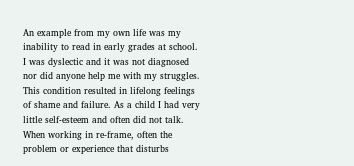An example from my own life was my inability to read in early grades at school. I was dyslectic and it was not diagnosed nor did anyone help me with my struggles. This condition resulted in lifelong feelings of shame and failure. As a child I had very little self-esteem and often did not talk. When working in re-frame, often the problem or experience that disturbs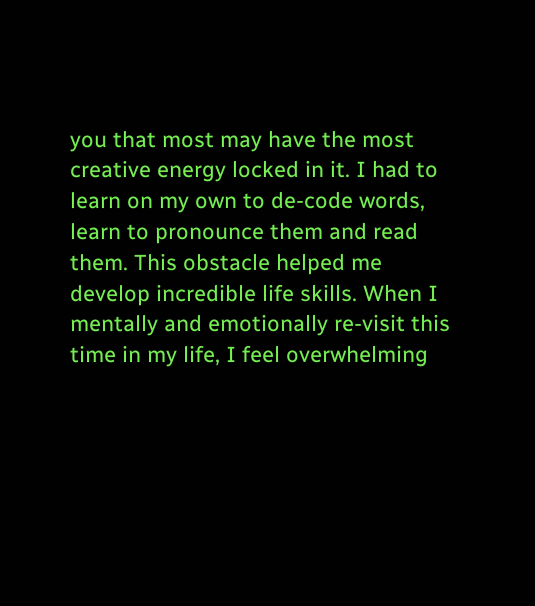you that most may have the most creative energy locked in it. I had to learn on my own to de-code words, learn to pronounce them and read them. This obstacle helped me develop incredible life skills. When I mentally and emotionally re-visit this time in my life, I feel overwhelming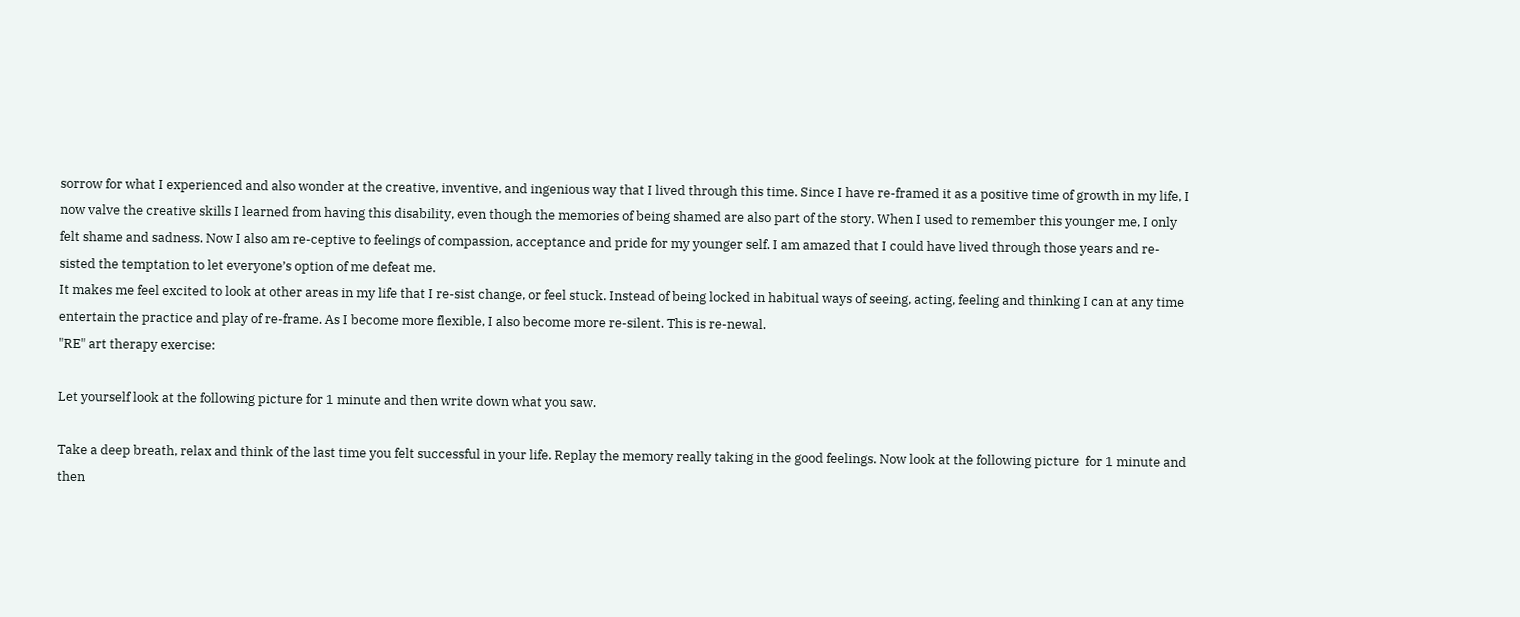sorrow for what I experienced and also wonder at the creative, inventive, and ingenious way that I lived through this time. Since I have re-framed it as a positive time of growth in my life, I now valve the creative skills I learned from having this disability, even though the memories of being shamed are also part of the story. When I used to remember this younger me, I only felt shame and sadness. Now I also am re-ceptive to feelings of compassion, acceptance and pride for my younger self. I am amazed that I could have lived through those years and re-sisted the temptation to let everyone’s option of me defeat me.
It makes me feel excited to look at other areas in my life that I re-sist change, or feel stuck. Instead of being locked in habitual ways of seeing, acting, feeling and thinking I can at any time entertain the practice and play of re-frame. As I become more flexible, I also become more re-silent. This is re-newal.
"RE" art therapy exercise:

Let yourself look at the following picture for 1 minute and then write down what you saw.

Take a deep breath, relax and think of the last time you felt successful in your life. Replay the memory really taking in the good feelings. Now look at the following picture  for 1 minute and then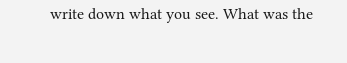write down what you see. What was the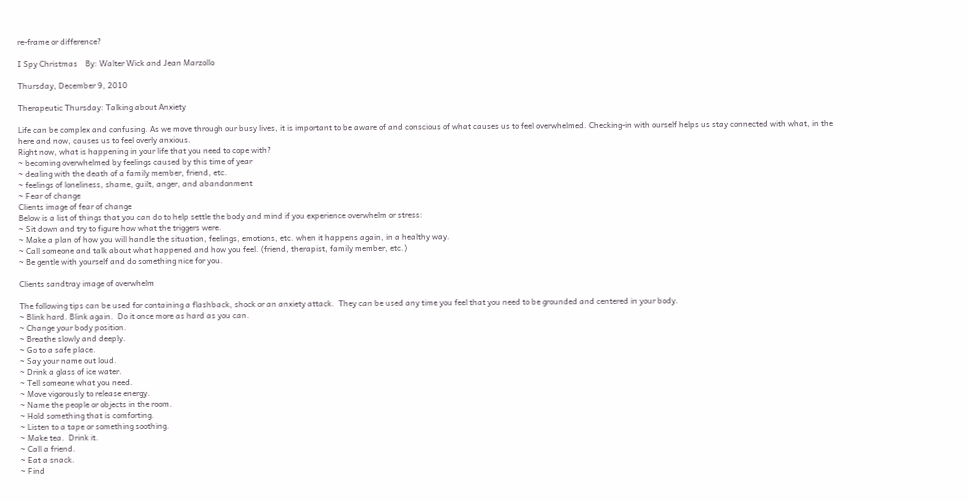re-frame or difference?

I Spy Christmas    By: Walter Wick and Jean Marzollo

Thursday, December 9, 2010

Therapeutic Thursday: Talking about Anxiety

Life can be complex and confusing. As we move through our busy lives, it is important to be aware of and conscious of what causes us to feel overwhelmed. Checking-in with ourself helps us stay connected with what, in the here and now, causes us to feel overly anxious.
Right now, what is happening in your life that you need to cope with?
~ becoming overwhelmed by feelings caused by this time of year
~ dealing with the death of a family member, friend, etc.
~ feelings of loneliness, shame, guilt, anger, and abandonment
~ Fear of change
Clients image of fear of change
Below is a list of things that you can do to help settle the body and mind if you experience overwhelm or stress:
~ Sit down and try to figure how what the triggers were.
~ Make a plan of how you will handle the situation, feelings, emotions, etc. when it happens again, in a healthy way.
~ Call someone and talk about what happened and how you feel. (friend, therapist, family member, etc.)
~ Be gentle with yourself and do something nice for you.

Clients sandtray image of overwhelm

The following tips can be used for containing a flashback, shock or an anxiety attack.  They can be used any time you feel that you need to be grounded and centered in your body.
~ Blink hard. Blink again.  Do it once more as hard as you can.
~ Change your body position.
~ Breathe slowly and deeply.
~ Go to a safe place.
~ Say your name out loud.
~ Drink a glass of ice water.
~ Tell someone what you need.
~ Move vigorously to release energy.
~ Name the people or objects in the room.
~ Hold something that is comforting.
~ Listen to a tape or something soothing.
~ Make tea.  Drink it.
~ Call a friend.
~ Eat a snack.
~ Find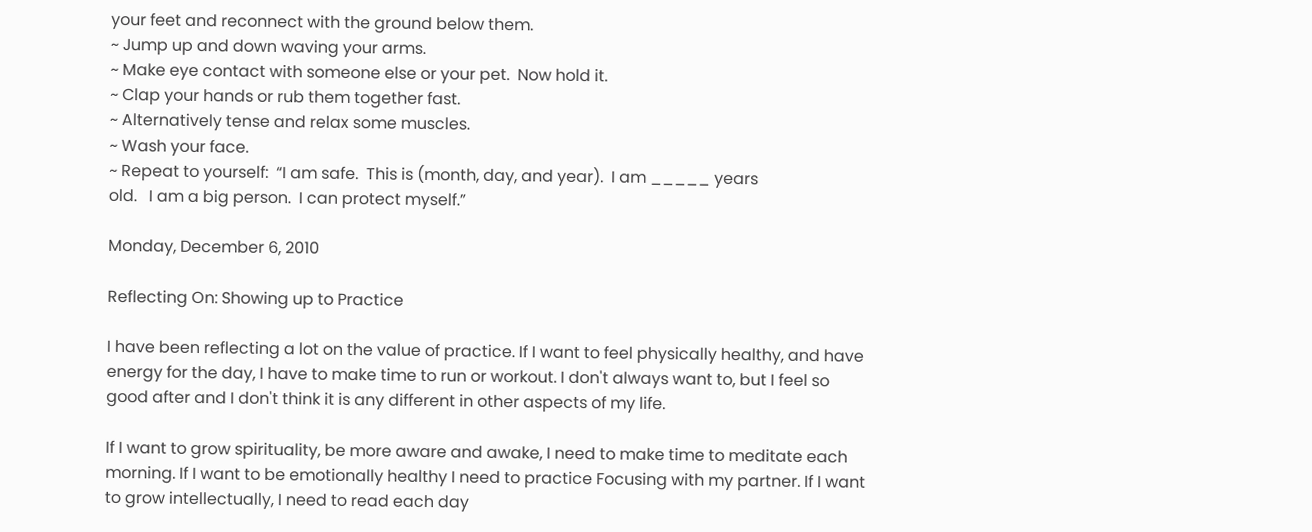your feet and reconnect with the ground below them.
~ Jump up and down waving your arms.
~ Make eye contact with someone else or your pet.  Now hold it.
~ Clap your hands or rub them together fast.
~ Alternatively tense and relax some muscles.
~ Wash your face.
~ Repeat to yourself:  “I am safe.  This is (month, day, and year).  I am _____ years
old.   I am a big person.  I can protect myself.”

Monday, December 6, 2010

Reflecting On: Showing up to Practice

I have been reflecting a lot on the value of practice. If I want to feel physically healthy, and have energy for the day, I have to make time to run or workout. I don't always want to, but I feel so good after and I don't think it is any different in other aspects of my life.

If I want to grow spirituality, be more aware and awake, I need to make time to meditate each morning. If I want to be emotionally healthy I need to practice Focusing with my partner. If I want to grow intellectually, I need to read each day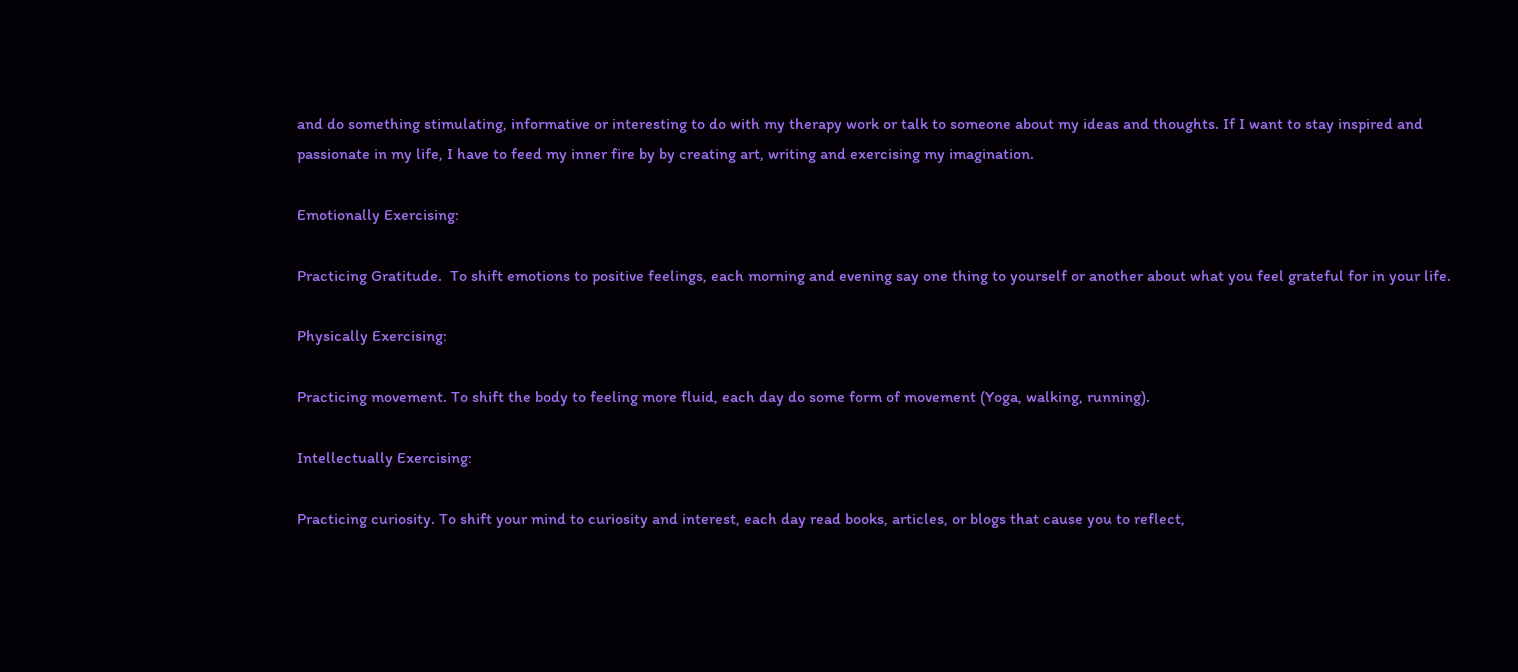and do something stimulating, informative or interesting to do with my therapy work or talk to someone about my ideas and thoughts. If I want to stay inspired and passionate in my life, I have to feed my inner fire by by creating art, writing and exercising my imagination.

Emotionally Exercising:

Practicing Gratitude.  To shift emotions to positive feelings, each morning and evening say one thing to yourself or another about what you feel grateful for in your life.

Physically Exercising:

Practicing movement. To shift the body to feeling more fluid, each day do some form of movement (Yoga, walking, running).

Intellectually Exercising:

Practicing curiosity. To shift your mind to curiosity and interest, each day read books, articles, or blogs that cause you to reflect,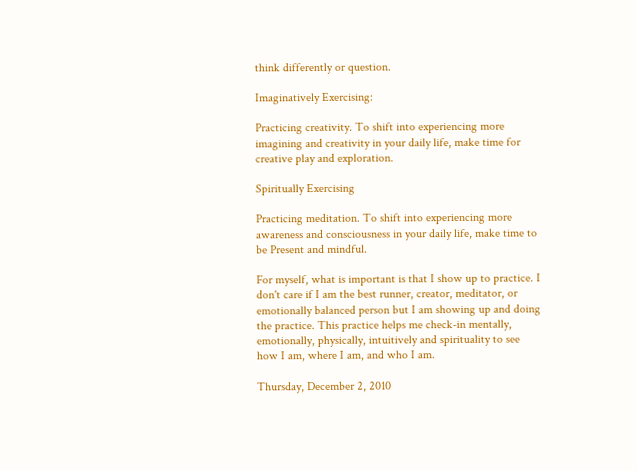think differently or question.

Imaginatively Exercising:

Practicing creativity. To shift into experiencing more imagining and creativity in your daily life, make time for creative play and exploration.

Spiritually Exercising

Practicing meditation. To shift into experiencing more awareness and consciousness in your daily life, make time to be Present and mindful.

For myself, what is important is that I show up to practice. I don't care if I am the best runner, creator, meditator, or emotionally balanced person but I am showing up and doing the practice. This practice helps me check-in mentally, emotionally, physically, intuitively and spirituality to see how I am, where I am, and who I am.

Thursday, December 2, 2010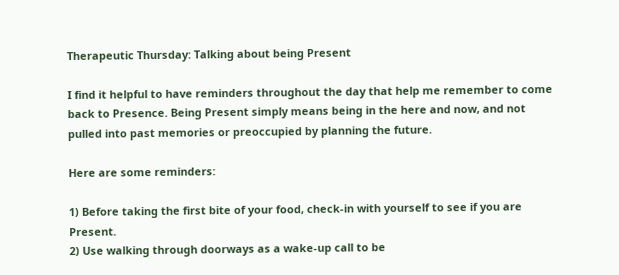Therapeutic Thursday: Talking about being Present

I find it helpful to have reminders throughout the day that help me remember to come back to Presence. Being Present simply means being in the here and now, and not pulled into past memories or preoccupied by planning the future.

Here are some reminders:

1) Before taking the first bite of your food, check-in with yourself to see if you are Present.
2) Use walking through doorways as a wake-up call to be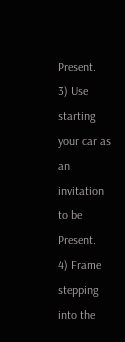Present.
3) Use starting your car as an invitation to be Present.
4) Frame stepping into the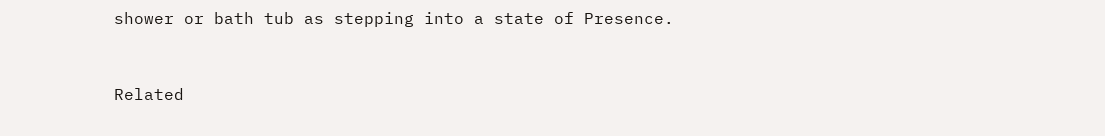shower or bath tub as stepping into a state of Presence.


Related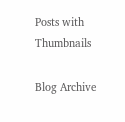Posts with Thumbnails

Blog Archive